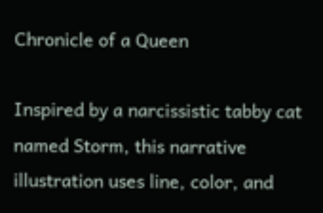Chronicle of a Queen

Inspired by a narcissistic tabby cat named Storm, this narrative illustration uses line, color, and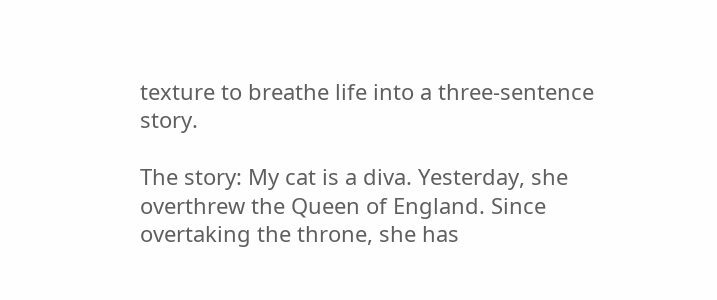texture to breathe life into a three-sentence story.

The story: My cat is a diva. Yesterday, she overthrew the Queen of England. Since overtaking the throne, she has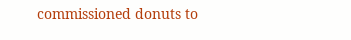commissioned donuts to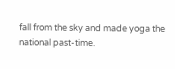fall from the sky and made yoga the national past-time.